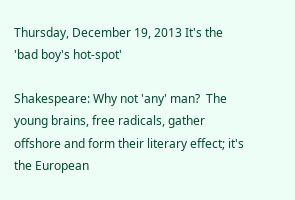Thursday, December 19, 2013 It's the 'bad boy's hot-spot'

Shakespeare: Why not 'any' man?  The young brains, free radicals, gather offshore and form their literary effect; it's the European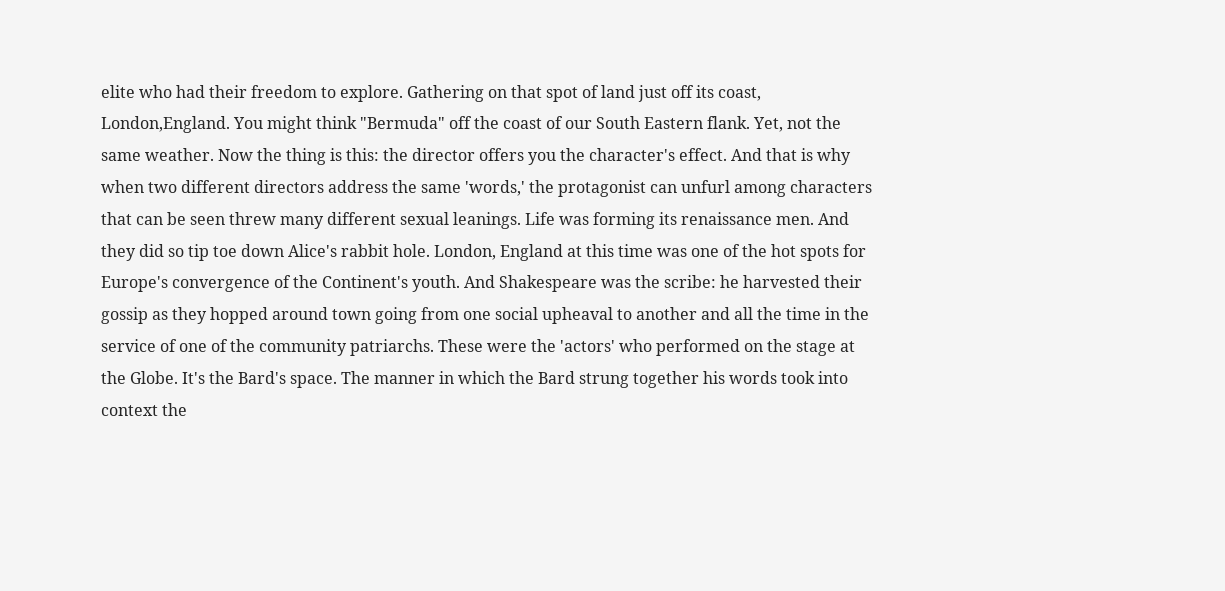elite who had their freedom to explore. Gathering on that spot of land just off its coast, London,England. You might think "Bermuda" off the coast of our South Eastern flank. Yet, not the same weather. Now the thing is this: the director offers you the character's effect. And that is why when two different directors address the same 'words,' the protagonist can unfurl among characters that can be seen threw many different sexual leanings. Life was forming its renaissance men. And they did so tip toe down Alice's rabbit hole. London, England at this time was one of the hot spots for Europe's convergence of the Continent's youth. And Shakespeare was the scribe: he harvested their gossip as they hopped around town going from one social upheaval to another and all the time in the service of one of the community patriarchs. These were the 'actors' who performed on the stage at the Globe. It's the Bard's space. The manner in which the Bard strung together his words took into context the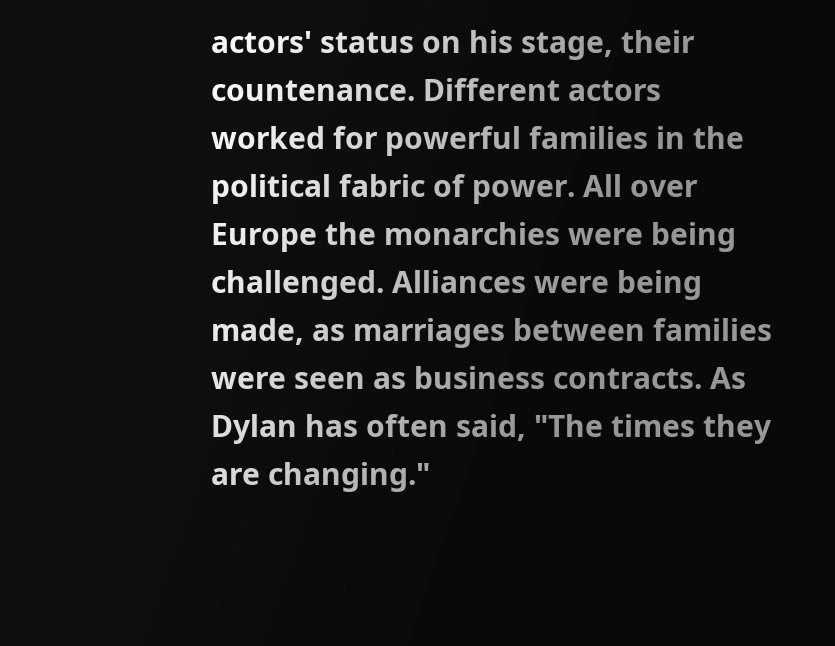actors' status on his stage, their countenance. Different actors worked for powerful families in the political fabric of power. All over Europe the monarchies were being challenged. Alliances were being made, as marriages between families were seen as business contracts. As Dylan has often said, "The times they are changing."